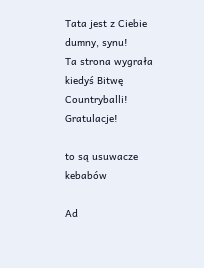Tata jest z Ciebie dumny, synu!
Ta strona wygrała kiedyś Bitwę Countryballi! Gratulacje!

to są usuwacze kebabów

Ad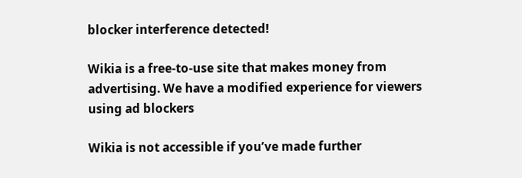blocker interference detected!

Wikia is a free-to-use site that makes money from advertising. We have a modified experience for viewers using ad blockers

Wikia is not accessible if you’ve made further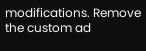modifications. Remove the custom ad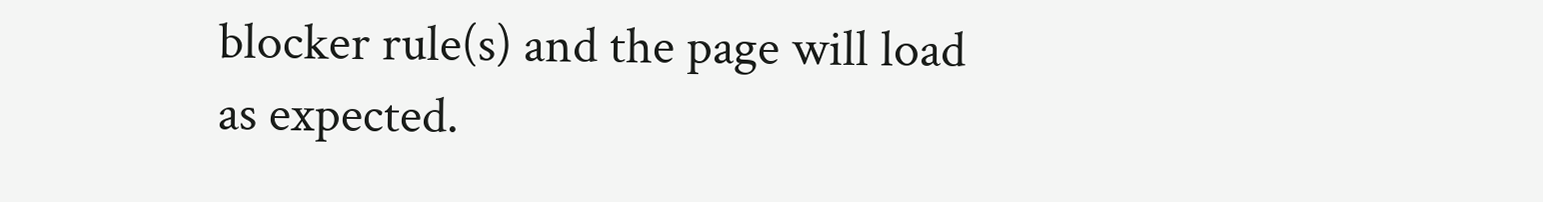blocker rule(s) and the page will load as expected.